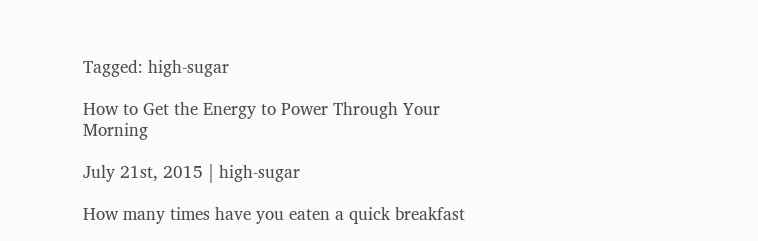Tagged: high-sugar

How to Get the Energy to Power Through Your Morning

July 21st, 2015 | high-sugar

How many times have you eaten a quick breakfast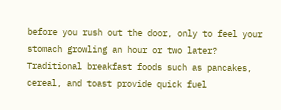before you rush out the door, only to feel your stomach growling an hour or two later? Traditional breakfast foods such as pancakes, cereal, and toast provide quick fuel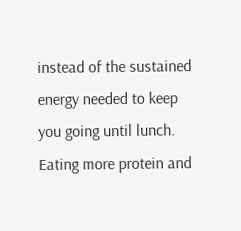instead of the sustained energy needed to keep you going until lunch. Eating more protein and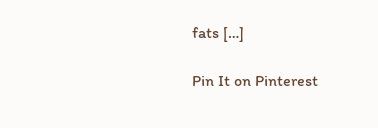fats […]

Pin It on Pinterest